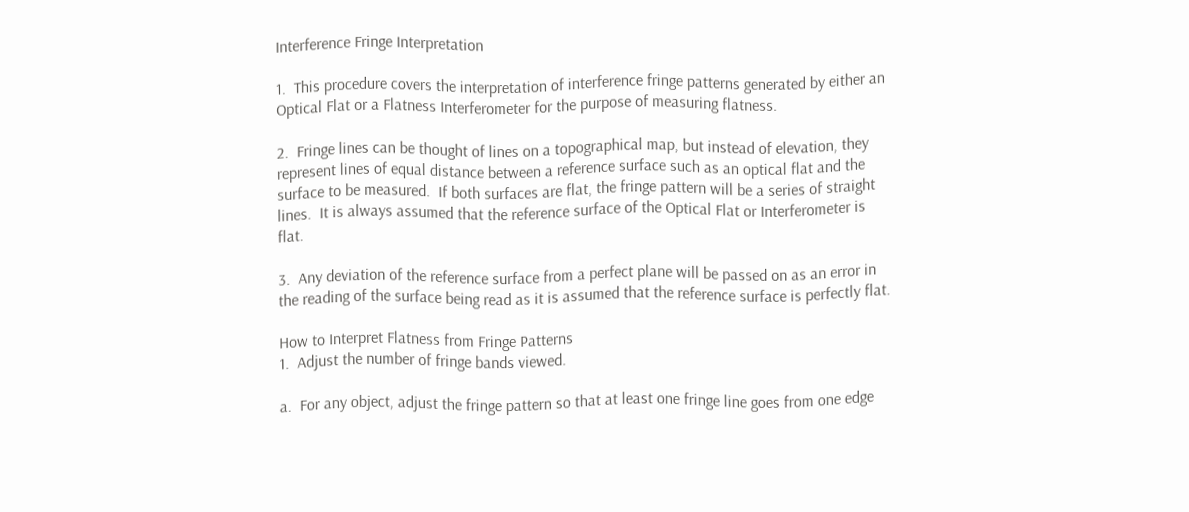Interference Fringe Interpretation

1.  This procedure covers the interpretation of interference fringe patterns generated by either an Optical Flat or a Flatness Interferometer for the purpose of measuring flatness.

2.  Fringe lines can be thought of lines on a topographical map, but instead of elevation, they represent lines of equal distance between a reference surface such as an optical flat and the surface to be measured.  If both surfaces are flat, the fringe pattern will be a series of straight lines.  It is always assumed that the reference surface of the Optical Flat or Interferometer is flat.

3.  Any deviation of the reference surface from a perfect plane will be passed on as an error in the reading of the surface being read as it is assumed that the reference surface is perfectly flat.

How to Interpret Flatness from Fringe Patterns
1.  Adjust the number of fringe bands viewed.

a.  For any object, adjust the fringe pattern so that at least one fringe line goes from one edge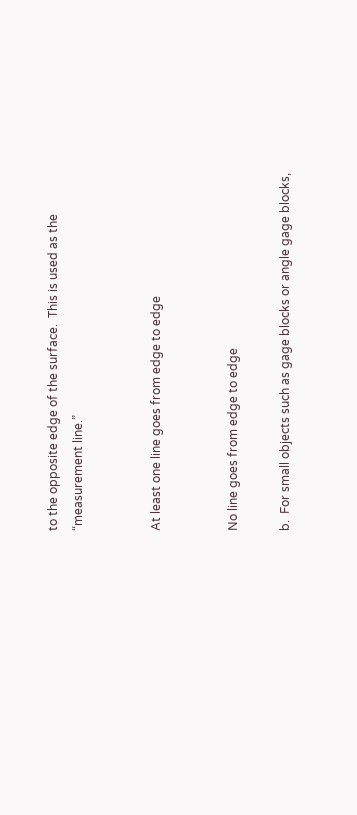to the opposite edge of the surface.  This is used as the “measurement line.”


At least one line goes from edge to edge


No line goes from edge to edge

b.  For small objects such as gage blocks or angle gage blocks,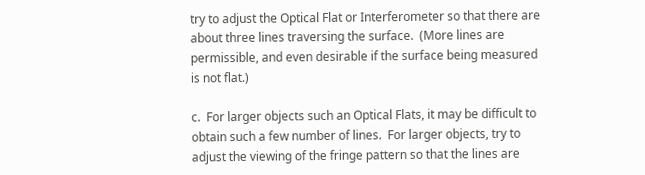try to adjust the Optical Flat or Interferometer so that there are about three lines traversing the surface.  (More lines are permissible, and even desirable if the surface being measured is not flat.)

c.  For larger objects such an Optical Flats, it may be difficult to obtain such a few number of lines.  For larger objects, try to adjust the viewing of the fringe pattern so that the lines are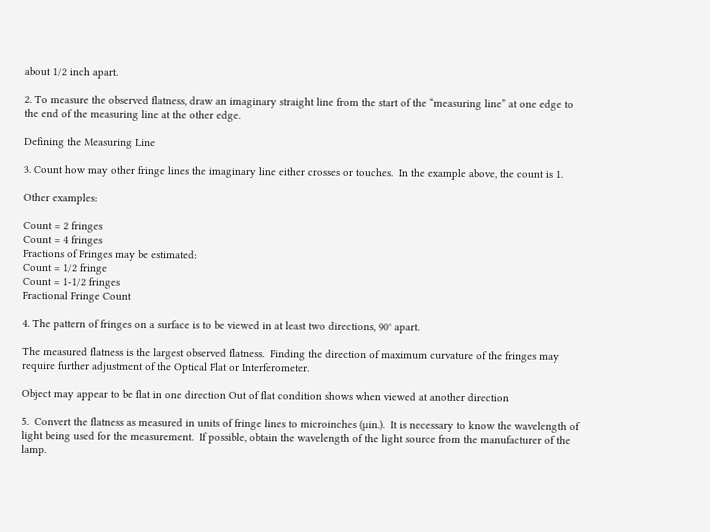about 1/2 inch apart.

2. To measure the observed flatness, draw an imaginary straight line from the start of the “measuring line” at one edge to the end of the measuring line at the other edge.

Defining the Measuring Line

3. Count how may other fringe lines the imaginary line either crosses or touches.  In the example above, the count is 1.

Other examples:

Count = 2 fringes
Count = 4 fringes
Fractions of Fringes may be estimated:
Count = 1/2 fringe
Count = 1-1/2 fringes
Fractional Fringe Count

4. The pattern of fringes on a surface is to be viewed in at least two directions, 90° apart.

The measured flatness is the largest observed flatness.  Finding the direction of maximum curvature of the fringes may require further adjustment of the Optical Flat or Interferometer.

Object may appear to be flat in one direction Out of flat condition shows when viewed at another direction

5.  Convert the flatness as measured in units of fringe lines to microinches (µin.).  It is necessary to know the wavelength of light being used for the measurement.  If possible, obtain the wavelength of the light source from the manufacturer of the lamp.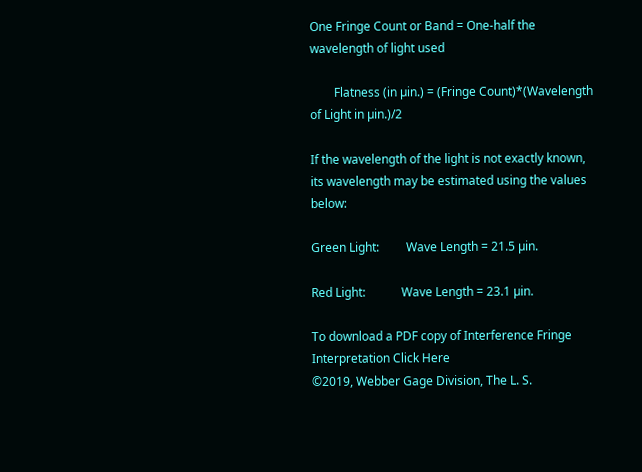One Fringe Count or Band = One-half the wavelength of light used

        Flatness (in µin.) = (Fringe Count)*(Wavelength of Light in µin.)/2

If the wavelength of the light is not exactly known, its wavelength may be estimated using the values below:

Green Light:         Wave Length = 21.5 µin.

Red Light:            Wave Length = 23.1 µin.

To download a PDF copy of Interference Fringe Interpretation Click Here
©2019, Webber Gage Division, The L. S.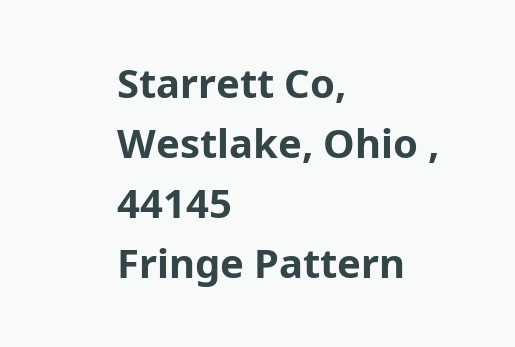Starrett Co, Westlake, Ohio , 44145
Fringe Pattern